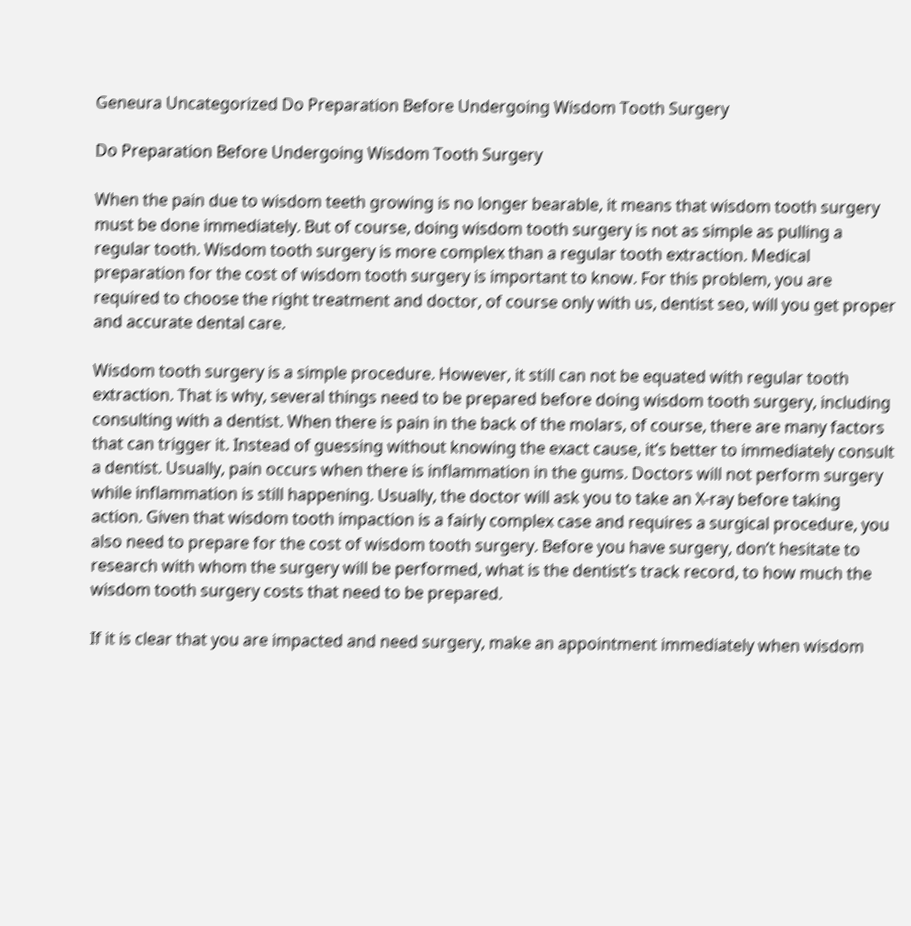Geneura Uncategorized Do Preparation Before Undergoing Wisdom Tooth Surgery

Do Preparation Before Undergoing Wisdom Tooth Surgery

When the pain due to wisdom teeth growing is no longer bearable, it means that wisdom tooth surgery must be done immediately. But of course, doing wisdom tooth surgery is not as simple as pulling a regular tooth. Wisdom tooth surgery is more complex than a regular tooth extraction. Medical preparation for the cost of wisdom tooth surgery is important to know. For this problem, you are required to choose the right treatment and doctor, of course only with us, dentist seo, will you get proper and accurate dental care.

Wisdom tooth surgery is a simple procedure. However, it still can not be equated with regular tooth extraction. That is why, several things need to be prepared before doing wisdom tooth surgery, including consulting with a dentist. When there is pain in the back of the molars, of course, there are many factors that can trigger it. Instead of guessing without knowing the exact cause, it’s better to immediately consult a dentist. Usually, pain occurs when there is inflammation in the gums. Doctors will not perform surgery while inflammation is still happening. Usually, the doctor will ask you to take an X-ray before taking action. Given that wisdom tooth impaction is a fairly complex case and requires a surgical procedure, you also need to prepare for the cost of wisdom tooth surgery. Before you have surgery, don’t hesitate to research with whom the surgery will be performed, what is the dentist’s track record, to how much the wisdom tooth surgery costs that need to be prepared.

If it is clear that you are impacted and need surgery, make an appointment immediately when wisdom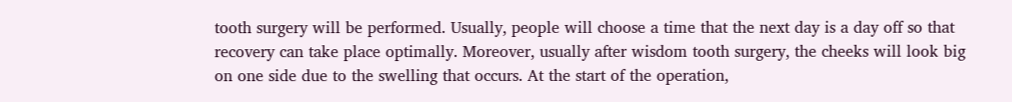tooth surgery will be performed. Usually, people will choose a time that the next day is a day off so that recovery can take place optimally. Moreover, usually after wisdom tooth surgery, the cheeks will look big on one side due to the swelling that occurs. At the start of the operation,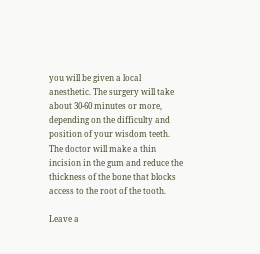you will be given a local anesthetic. The surgery will take about 30-60 minutes or more, depending on the difficulty and position of your wisdom teeth. The doctor will make a thin incision in the gum and reduce the thickness of the bone that blocks access to the root of the tooth.

Leave a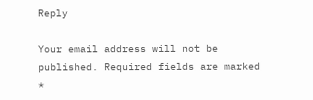Reply

Your email address will not be published. Required fields are marked *